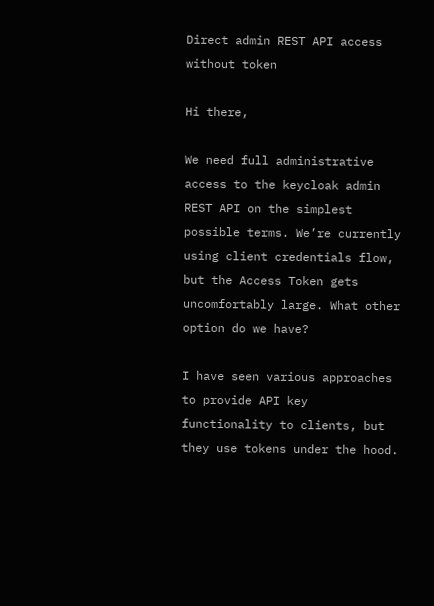Direct admin REST API access without token

Hi there,

We need full administrative access to the keycloak admin REST API on the simplest possible terms. We’re currently using client credentials flow, but the Access Token gets uncomfortably large. What other option do we have?

I have seen various approaches to provide API key functionality to clients, but they use tokens under the hood.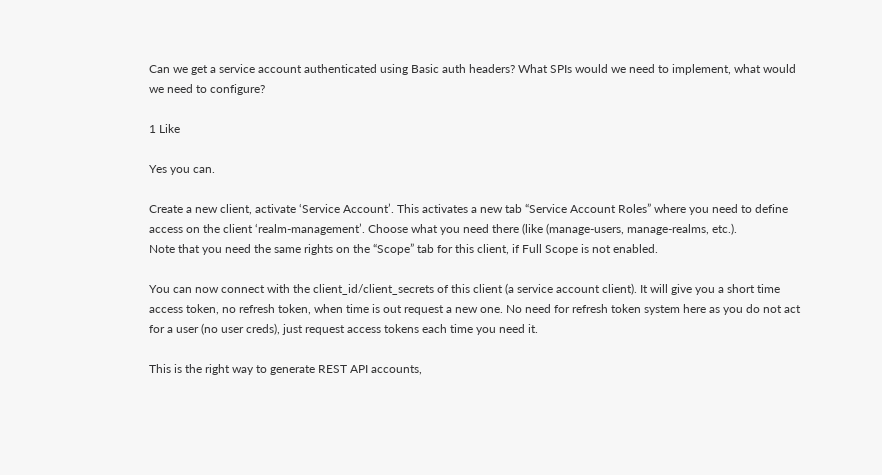Can we get a service account authenticated using Basic auth headers? What SPIs would we need to implement, what would we need to configure?

1 Like

Yes you can.

Create a new client, activate ‘Service Account’. This activates a new tab “Service Account Roles” where you need to define access on the client ‘realm-management’. Choose what you need there (like (manage-users, manage-realms, etc.).
Note that you need the same rights on the “Scope” tab for this client, if Full Scope is not enabled.

You can now connect with the client_id/client_secrets of this client (a service account client). It will give you a short time access token, no refresh token, when time is out request a new one. No need for refresh token system here as you do not act for a user (no user creds), just request access tokens each time you need it.

This is the right way to generate REST API accounts,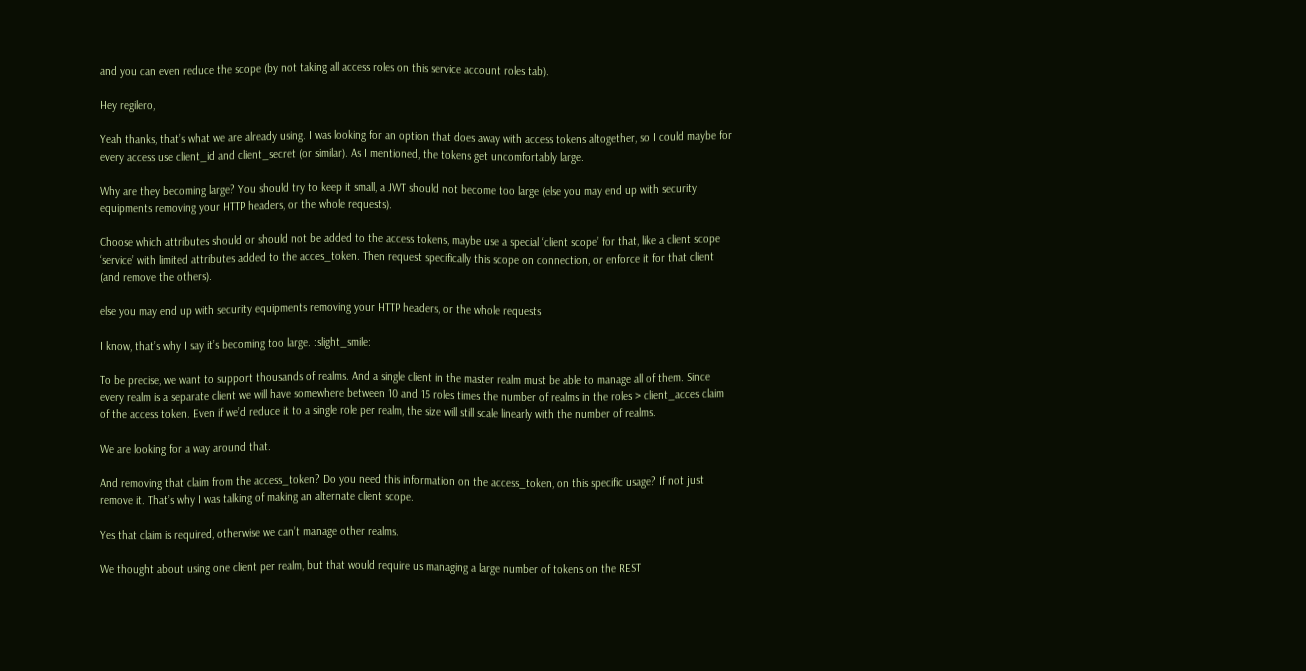and you can even reduce the scope (by not taking all access roles on this service account roles tab).

Hey regilero,

Yeah thanks, that’s what we are already using. I was looking for an option that does away with access tokens altogether, so I could maybe for every access use client_id and client_secret (or similar). As I mentioned, the tokens get uncomfortably large.

Why are they becoming large? You should try to keep it small, a JWT should not become too large (else you may end up with security equipments removing your HTTP headers, or the whole requests).

Choose which attributes should or should not be added to the access tokens, maybe use a special ‘client scope’ for that, like a client scope ‘service’ with limited attributes added to the acces_token. Then request specifically this scope on connection, or enforce it for that client (and remove the others).

else you may end up with security equipments removing your HTTP headers, or the whole requests

I know, that’s why I say it’s becoming too large. :slight_smile:

To be precise, we want to support thousands of realms. And a single client in the master realm must be able to manage all of them. Since every realm is a separate client we will have somewhere between 10 and 15 roles times the number of realms in the roles > client_acces claim of the access token. Even if we’d reduce it to a single role per realm, the size will still scale linearly with the number of realms.

We are looking for a way around that.

And removing that claim from the access_token? Do you need this information on the access_token, on this specific usage? If not just remove it. That’s why I was talking of making an alternate client scope.

Yes that claim is required, otherwise we can’t manage other realms.

We thought about using one client per realm, but that would require us managing a large number of tokens on the REST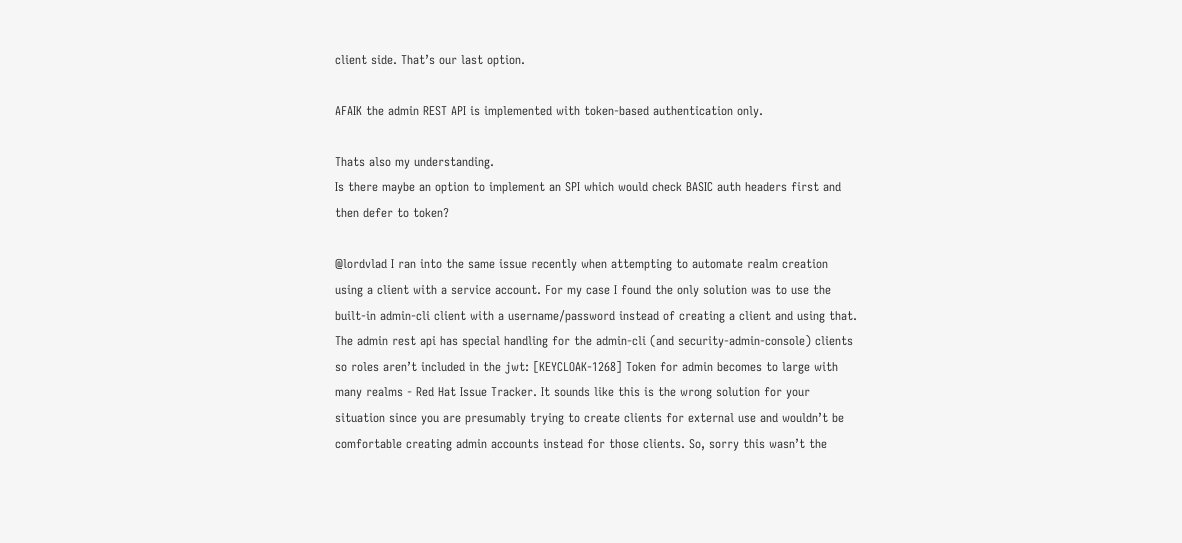client side. That’s our last option.

AFAIK the admin REST API is implemented with token-based authentication only.

Thats also my understanding.
Is there maybe an option to implement an SPI which would check BASIC auth headers first and then defer to token?

@lordvlad I ran into the same issue recently when attempting to automate realm creation using a client with a service account. For my case I found the only solution was to use the built-in admin-cli client with a username/password instead of creating a client and using that. The admin rest api has special handling for the admin-cli (and security-admin-console) clients so roles aren’t included in the jwt: [KEYCLOAK-1268] Token for admin becomes to large with many realms - Red Hat Issue Tracker. It sounds like this is the wrong solution for your situation since you are presumably trying to create clients for external use and wouldn’t be comfortable creating admin accounts instead for those clients. So, sorry this wasn’t the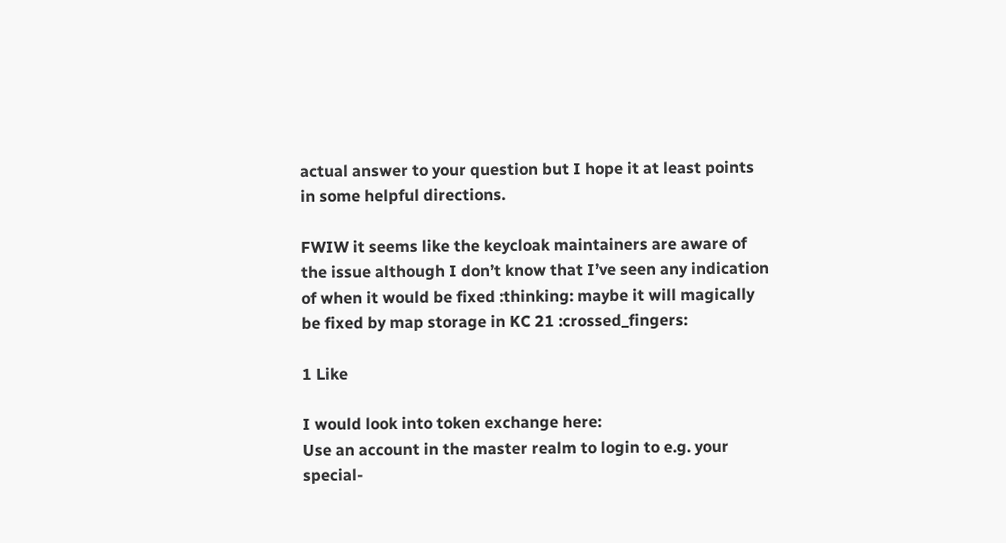actual answer to your question but I hope it at least points in some helpful directions.

FWIW it seems like the keycloak maintainers are aware of the issue although I don’t know that I’ve seen any indication of when it would be fixed :thinking: maybe it will magically be fixed by map storage in KC 21 :crossed_fingers:

1 Like

I would look into token exchange here:
Use an account in the master realm to login to e.g. your special-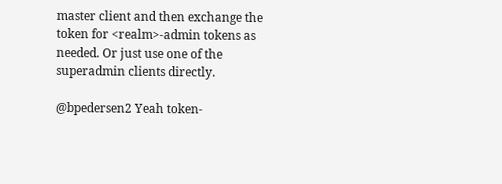master client and then exchange the token for <realm>-admin tokens as needed. Or just use one of the superadmin clients directly.

@bpedersen2 Yeah token-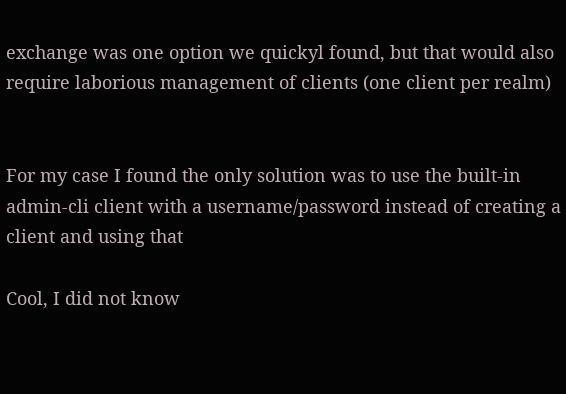exchange was one option we quickyl found, but that would also require laborious management of clients (one client per realm)


For my case I found the only solution was to use the built-in admin-cli client with a username/password instead of creating a client and using that

Cool, I did not know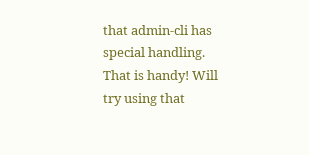that admin-cli has special handling. That is handy! Will try using that